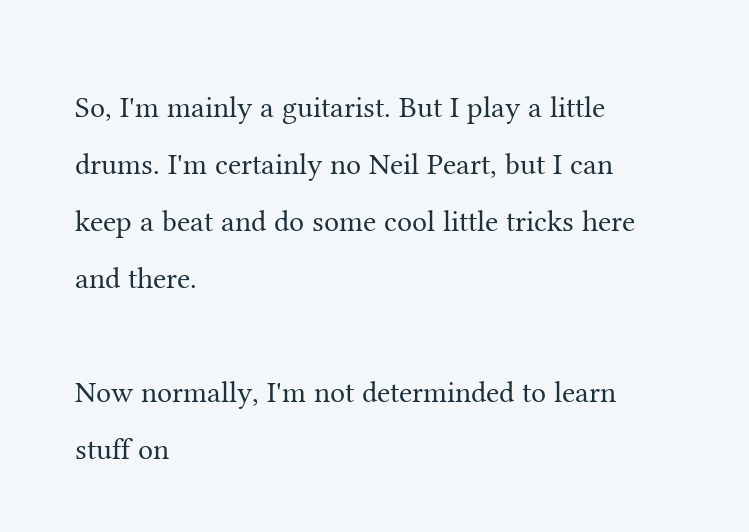So, I'm mainly a guitarist. But I play a little drums. I'm certainly no Neil Peart, but I can keep a beat and do some cool little tricks here and there.

Now normally, I'm not determinded to learn stuff on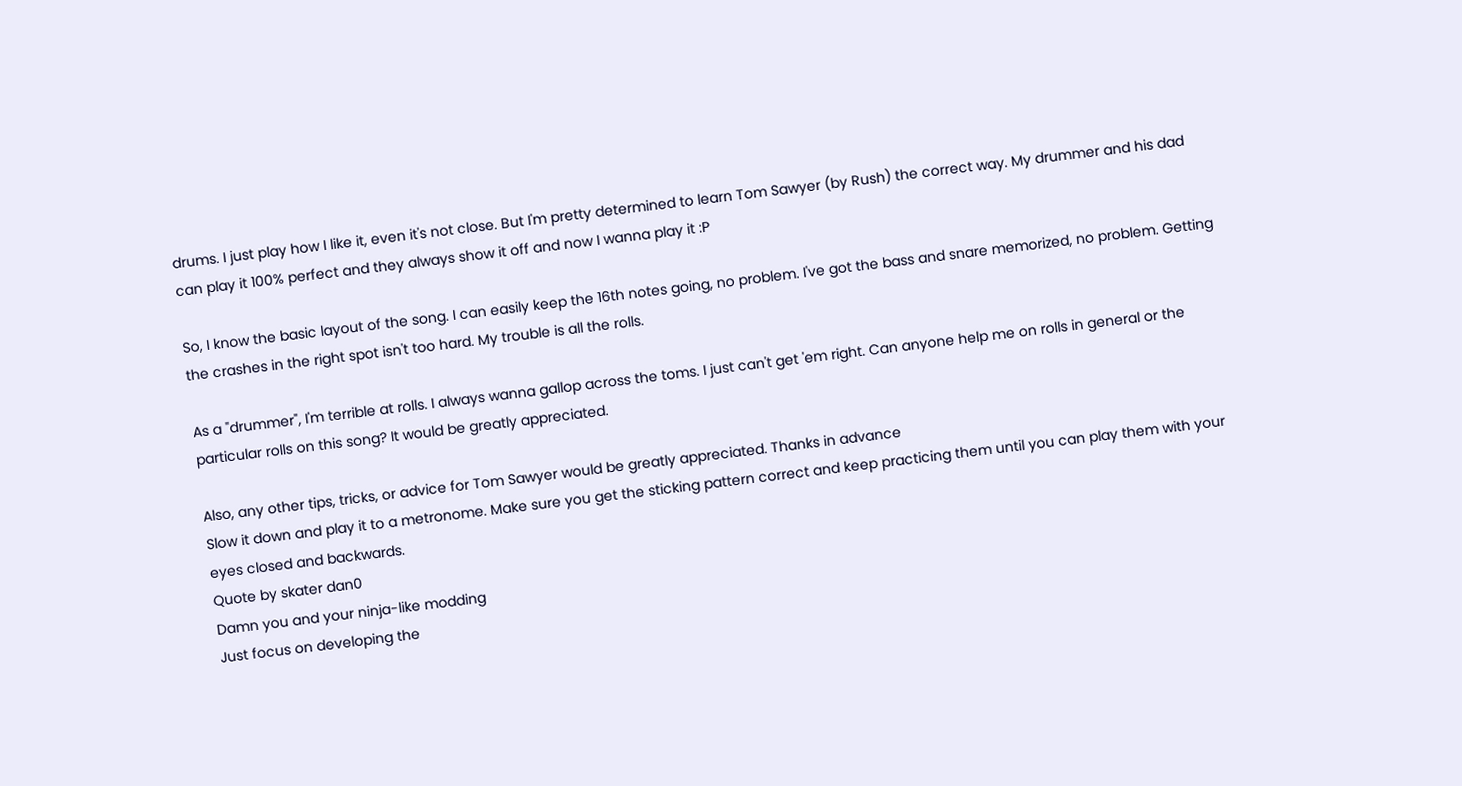drums. I just play how I like it, even it's not close. But I'm pretty determined to learn Tom Sawyer (by Rush) the correct way. My drummer and his dad can play it 100% perfect and they always show it off and now I wanna play it :P

So, I know the basic layout of the song. I can easily keep the 16th notes going, no problem. I've got the bass and snare memorized, no problem. Getting the crashes in the right spot isn't too hard. My trouble is all the rolls.

As a "drummer", I'm terrible at rolls. I always wanna gallop across the toms. I just can't get 'em right. Can anyone help me on rolls in general or the particular rolls on this song? It would be greatly appreciated.

Also, any other tips, tricks, or advice for Tom Sawyer would be greatly appreciated. Thanks in advance
Slow it down and play it to a metronome. Make sure you get the sticking pattern correct and keep practicing them until you can play them with your eyes closed and backwards.
Quote by skater dan0
Damn you and your ninja-like modding
Just focus on developing the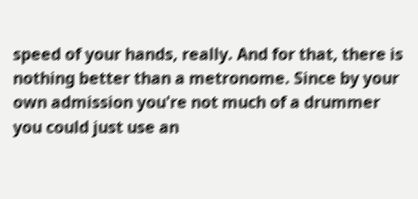speed of your hands, really. And for that, there is nothing better than a metronome. Since by your own admission you're not much of a drummer you could just use an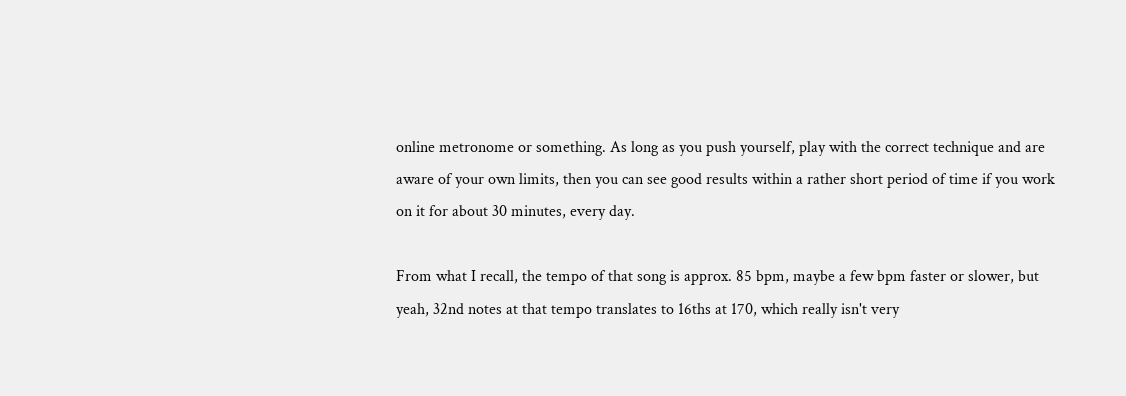online metronome or something. As long as you push yourself, play with the correct technique and are aware of your own limits, then you can see good results within a rather short period of time if you work on it for about 30 minutes, every day.

From what I recall, the tempo of that song is approx. 85 bpm, maybe a few bpm faster or slower, but yeah, 32nd notes at that tempo translates to 16ths at 170, which really isn't very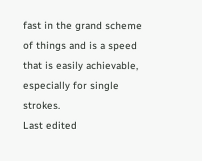fast in the grand scheme of things and is a speed that is easily achievable, especially for single strokes.
Last edited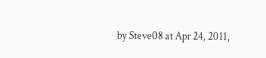by Steve08 at Apr 24, 2011,